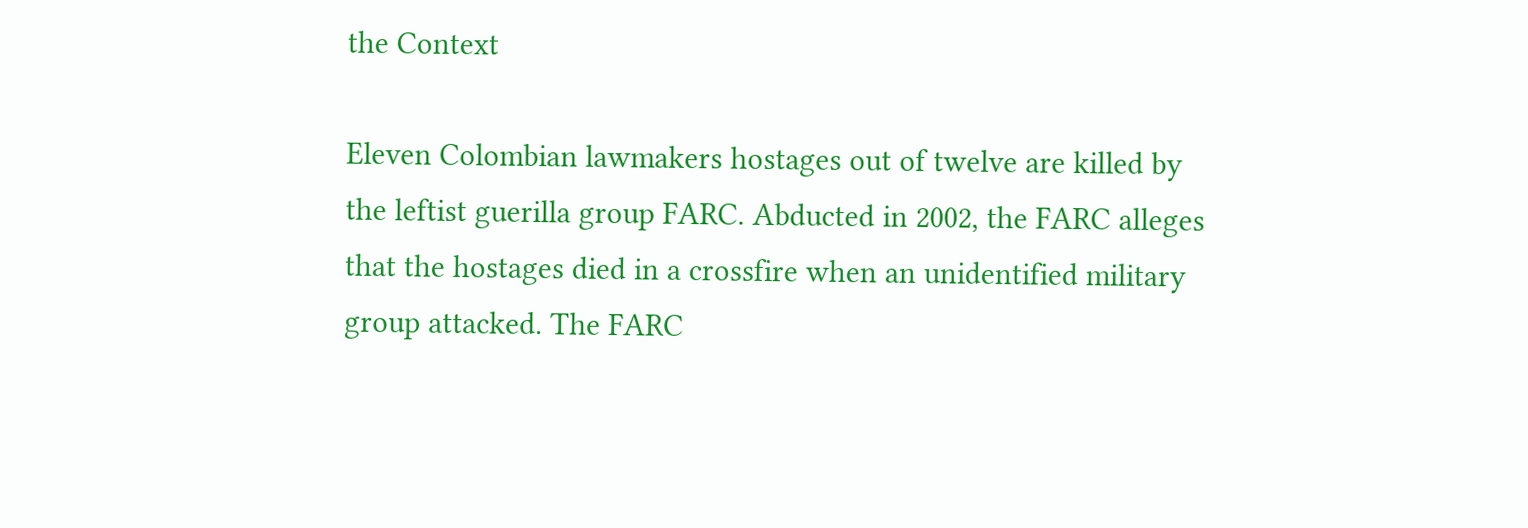the Context

Eleven Colombian lawmakers hostages out of twelve are killed by the leftist guerilla group FARC. Abducted in 2002, the FARC alleges that the hostages died in a crossfire when an unidentified military group attacked. The FARC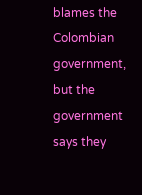blames the Colombian government, but the government says they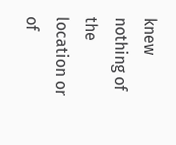knew nothing of the location or of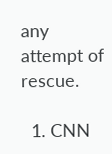any attempt of rescue.

  1. CNN